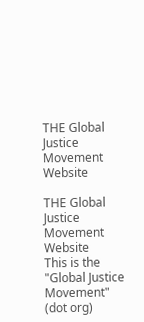THE Global Justice Movement Website

THE Global Justice Movement Website
This is the "Global Justice Movement" (dot org)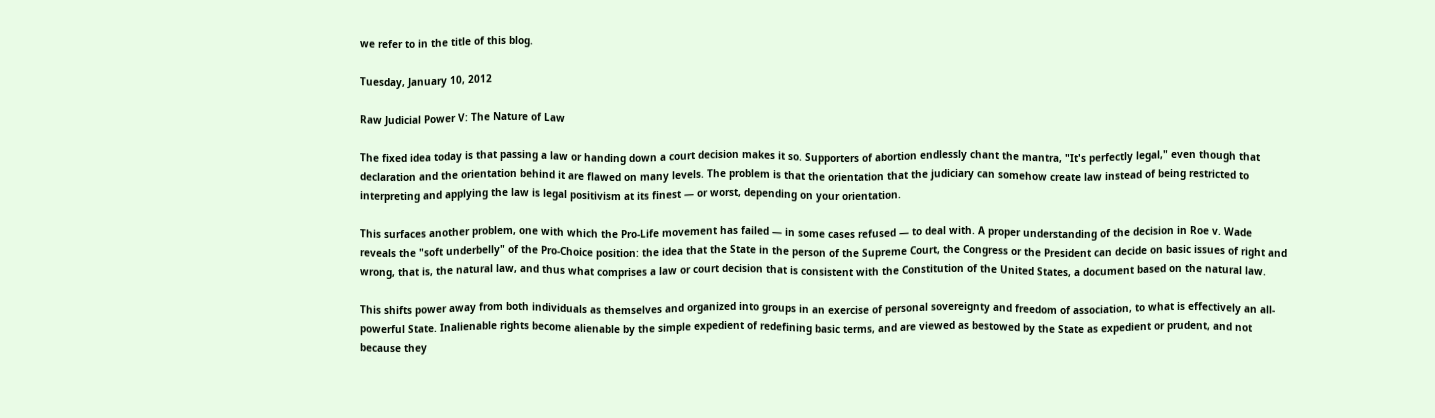we refer to in the title of this blog.

Tuesday, January 10, 2012

Raw Judicial Power V: The Nature of Law

The fixed idea today is that passing a law or handing down a court decision makes it so. Supporters of abortion endlessly chant the mantra, "It's perfectly legal," even though that declaration and the orientation behind it are flawed on many levels. The problem is that the orientation that the judiciary can somehow create law instead of being restricted to interpreting and applying the law is legal positivism at its finest — or worst, depending on your orientation.

This surfaces another problem, one with which the Pro-Life movement has failed — in some cases refused — to deal with. A proper understanding of the decision in Roe v. Wade reveals the "soft underbelly" of the Pro-Choice position: the idea that the State in the person of the Supreme Court, the Congress or the President can decide on basic issues of right and wrong, that is, the natural law, and thus what comprises a law or court decision that is consistent with the Constitution of the United States, a document based on the natural law.

This shifts power away from both individuals as themselves and organized into groups in an exercise of personal sovereignty and freedom of association, to what is effectively an all-powerful State. Inalienable rights become alienable by the simple expedient of redefining basic terms, and are viewed as bestowed by the State as expedient or prudent, and not because they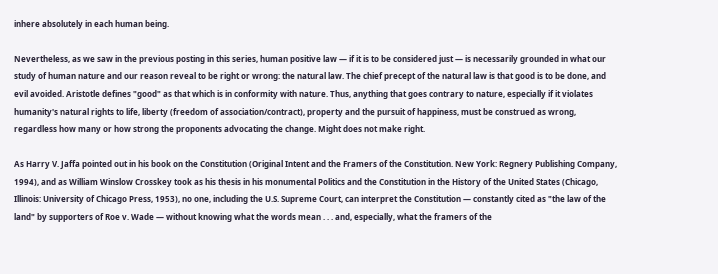inhere absolutely in each human being.

Nevertheless, as we saw in the previous posting in this series, human positive law — if it is to be considered just — is necessarily grounded in what our study of human nature and our reason reveal to be right or wrong: the natural law. The chief precept of the natural law is that good is to be done, and evil avoided. Aristotle defines "good" as that which is in conformity with nature. Thus, anything that goes contrary to nature, especially if it violates humanity's natural rights to life, liberty (freedom of association/contract), property and the pursuit of happiness, must be construed as wrong, regardless how many or how strong the proponents advocating the change. Might does not make right.

As Harry V. Jaffa pointed out in his book on the Constitution (Original Intent and the Framers of the Constitution. New York: Regnery Publishing Company, 1994), and as William Winslow Crosskey took as his thesis in his monumental Politics and the Constitution in the History of the United States (Chicago, Illinois: University of Chicago Press, 1953), no one, including the U.S. Supreme Court, can interpret the Constitution — constantly cited as "the law of the land" by supporters of Roe v. Wade — without knowing what the words mean . . . and, especially, what the framers of the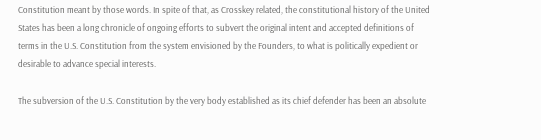Constitution meant by those words. In spite of that, as Crosskey related, the constitutional history of the United States has been a long chronicle of ongoing efforts to subvert the original intent and accepted definitions of terms in the U.S. Constitution from the system envisioned by the Founders, to what is politically expedient or desirable to advance special interests.

The subversion of the U.S. Constitution by the very body established as its chief defender has been an absolute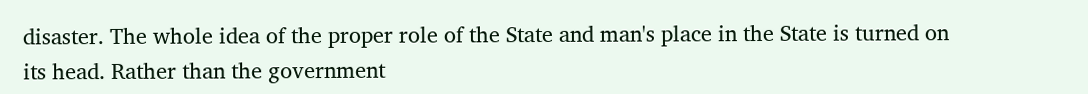disaster. The whole idea of the proper role of the State and man's place in the State is turned on its head. Rather than the government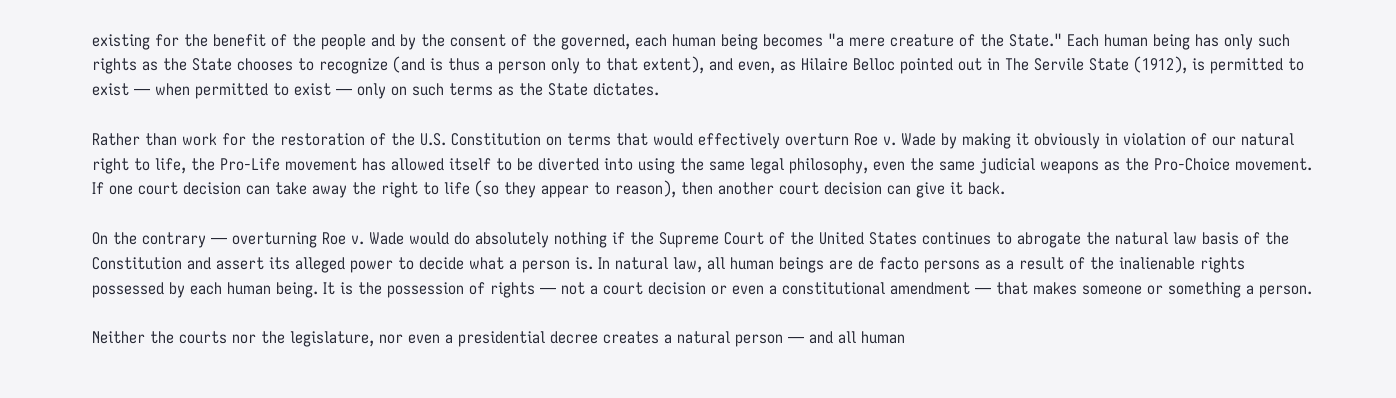existing for the benefit of the people and by the consent of the governed, each human being becomes "a mere creature of the State." Each human being has only such rights as the State chooses to recognize (and is thus a person only to that extent), and even, as Hilaire Belloc pointed out in The Servile State (1912), is permitted to exist — when permitted to exist — only on such terms as the State dictates.

Rather than work for the restoration of the U.S. Constitution on terms that would effectively overturn Roe v. Wade by making it obviously in violation of our natural right to life, the Pro-Life movement has allowed itself to be diverted into using the same legal philosophy, even the same judicial weapons as the Pro-Choice movement. If one court decision can take away the right to life (so they appear to reason), then another court decision can give it back.

On the contrary — overturning Roe v. Wade would do absolutely nothing if the Supreme Court of the United States continues to abrogate the natural law basis of the Constitution and assert its alleged power to decide what a person is. In natural law, all human beings are de facto persons as a result of the inalienable rights possessed by each human being. It is the possession of rights — not a court decision or even a constitutional amendment — that makes someone or something a person.

Neither the courts nor the legislature, nor even a presidential decree creates a natural person — and all human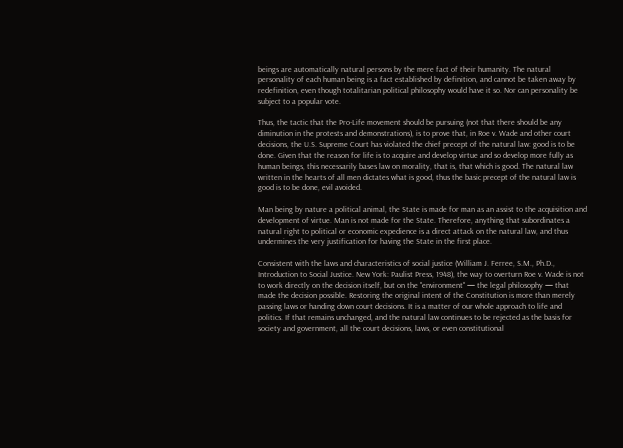beings are automatically natural persons by the mere fact of their humanity. The natural personality of each human being is a fact established by definition, and cannot be taken away by redefinition, even though totalitarian political philosophy would have it so. Nor can personality be subject to a popular vote.

Thus, the tactic that the Pro-Life movement should be pursuing (not that there should be any diminution in the protests and demonstrations), is to prove that, in Roe v. Wade and other court decisions, the U.S. Supreme Court has violated the chief precept of the natural law: good is to be done. Given that the reason for life is to acquire and develop virtue and so develop more fully as human beings, this necessarily bases law on morality, that is, that which is good. The natural law written in the hearts of all men dictates what is good, thus the basic precept of the natural law is good is to be done, evil avoided.

Man being by nature a political animal, the State is made for man as an assist to the acquisition and development of virtue. Man is not made for the State. Therefore, anything that subordinates a natural right to political or economic expedience is a direct attack on the natural law, and thus undermines the very justification for having the State in the first place.

Consistent with the laws and characteristics of social justice (William J. Ferree, S.M., Ph.D., Introduction to Social Justice. New York: Paulist Press, 1948), the way to overturn Roe v. Wade is not to work directly on the decision itself, but on the "environment" — the legal philosophy — that made the decision possible. Restoring the original intent of the Constitution is more than merely passing laws or handing down court decisions. It is a matter of our whole approach to life and politics. If that remains unchanged, and the natural law continues to be rejected as the basis for society and government, all the court decisions, laws, or even constitutional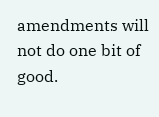amendments will not do one bit of good.